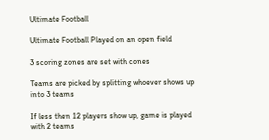Ultimate Football

Ultimate Football Played on an open field

3 scoring zones are set with cones

Teams are picked by splitting whoever shows up into 3 teams

If less then 12 players show up, game is played with 2 teams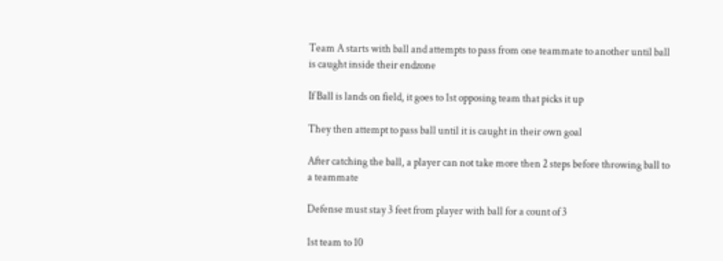Team A starts with ball and attempts to pass from one teammate to another until ball is caught inside their endzone

If Ball is lands on field, it goes to 1st opposing team that picks it up

They then attempt to pass ball until it is caught in their own goal

After catching the ball, a player can not take more then 2 steps before throwing ball to a teammate

Defense must stay 3 feet from player with ball for a count of 3

1st team to 10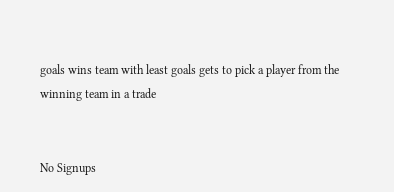goals wins team with least goals gets to pick a player from the winning team in a trade


No Signups